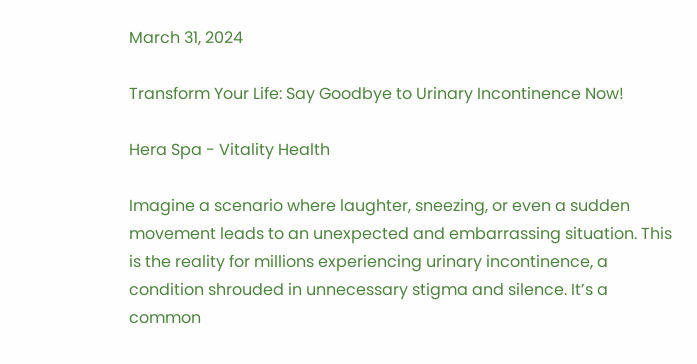March 31, 2024

Transform Your Life: Say Goodbye to Urinary Incontinence Now!

Hera Spa - Vitality Health

Imagine a scenario where laughter, sneezing, or even a sudden movement leads to an unexpected and embarrassing situation. This is the reality for millions experiencing urinary incontinence, a condition shrouded in unnecessary stigma and silence. It’s a common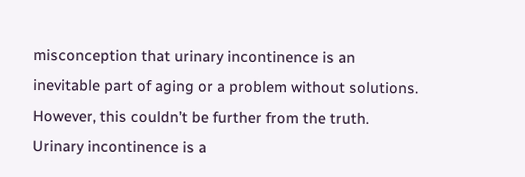misconception that urinary incontinence is an inevitable part of aging or a problem without solutions. However, this couldn’t be further from the truth. Urinary incontinence is a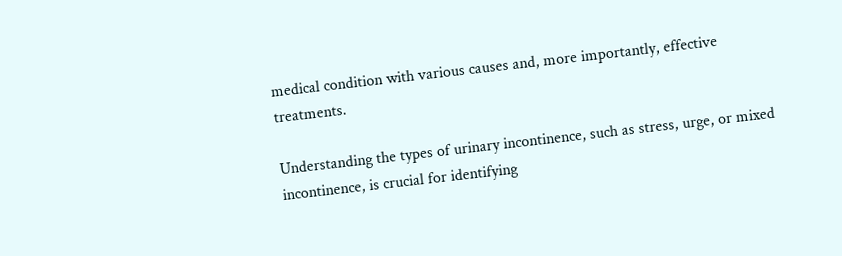medical condition with various causes and, more importantly, effective treatments.

Understanding the types of urinary incontinence, such as stress, urge, or mixed incontinence, is crucial for identifying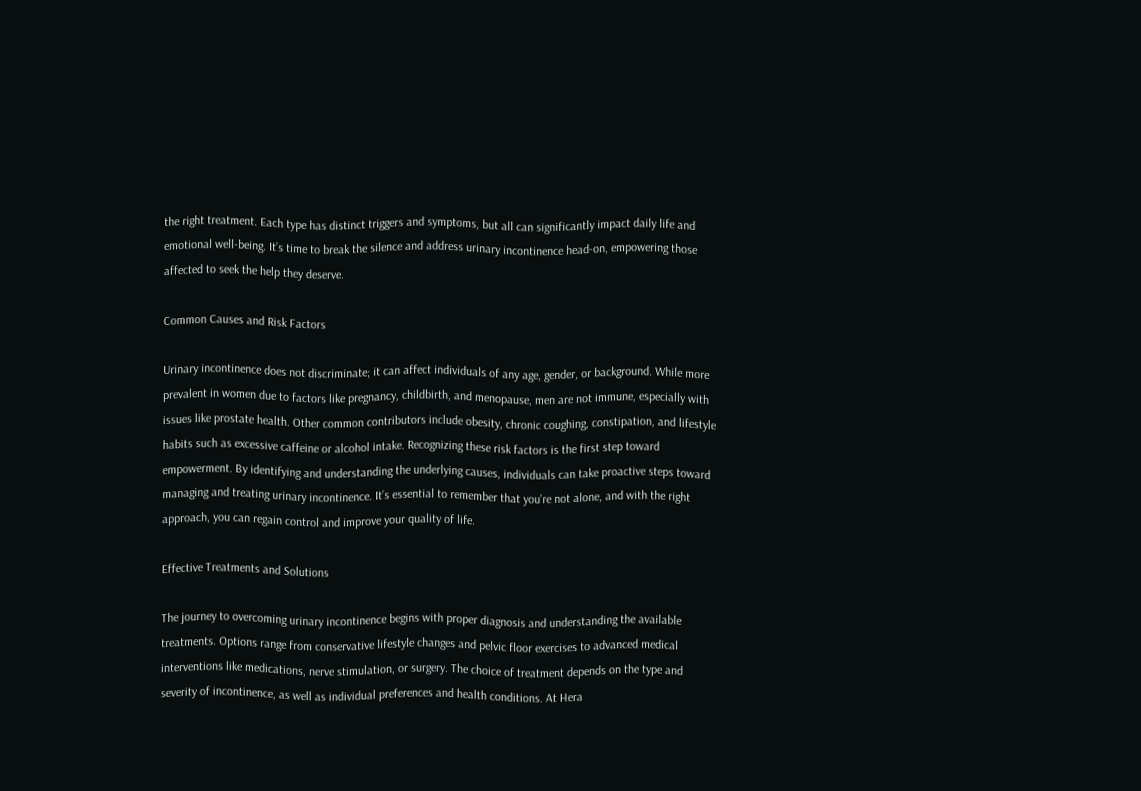the right treatment. Each type has distinct triggers and symptoms, but all can significantly impact daily life and emotional well-being. It’s time to break the silence and address urinary incontinence head-on, empowering those affected to seek the help they deserve.

Common Causes and Risk Factors

Urinary incontinence does not discriminate; it can affect individuals of any age, gender, or background. While more prevalent in women due to factors like pregnancy, childbirth, and menopause, men are not immune, especially with issues like prostate health. Other common contributors include obesity, chronic coughing, constipation, and lifestyle habits such as excessive caffeine or alcohol intake. Recognizing these risk factors is the first step toward empowerment. By identifying and understanding the underlying causes, individuals can take proactive steps toward managing and treating urinary incontinence. It’s essential to remember that you’re not alone, and with the right approach, you can regain control and improve your quality of life.

Effective Treatments and Solutions

The journey to overcoming urinary incontinence begins with proper diagnosis and understanding the available treatments. Options range from conservative lifestyle changes and pelvic floor exercises to advanced medical interventions like medications, nerve stimulation, or surgery. The choice of treatment depends on the type and severity of incontinence, as well as individual preferences and health conditions. At Hera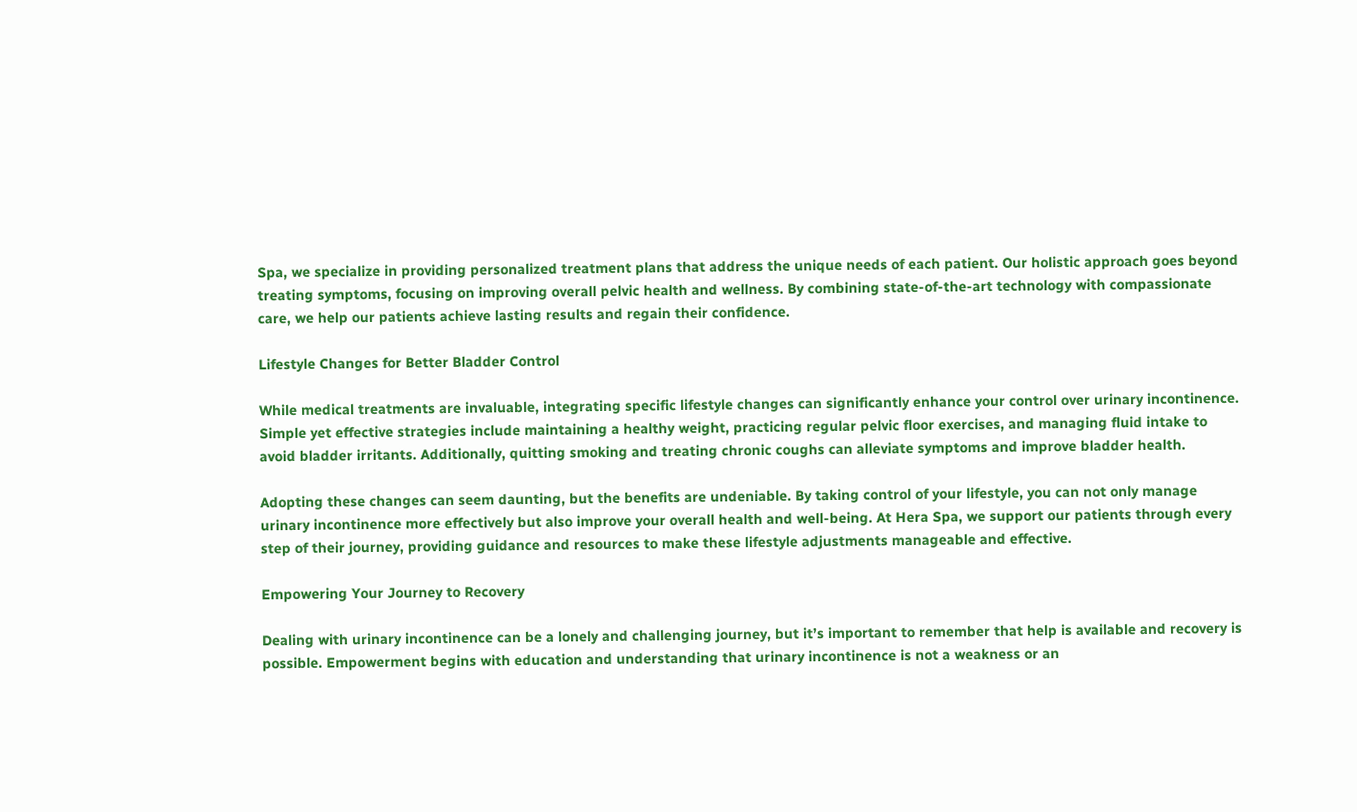Spa, we specialize in providing personalized treatment plans that address the unique needs of each patient. Our holistic approach goes beyond treating symptoms, focusing on improving overall pelvic health and wellness. By combining state-of-the-art technology with compassionate care, we help our patients achieve lasting results and regain their confidence.

Lifestyle Changes for Better Bladder Control

While medical treatments are invaluable, integrating specific lifestyle changes can significantly enhance your control over urinary incontinence. Simple yet effective strategies include maintaining a healthy weight, practicing regular pelvic floor exercises, and managing fluid intake to avoid bladder irritants. Additionally, quitting smoking and treating chronic coughs can alleviate symptoms and improve bladder health.

Adopting these changes can seem daunting, but the benefits are undeniable. By taking control of your lifestyle, you can not only manage urinary incontinence more effectively but also improve your overall health and well-being. At Hera Spa, we support our patients through every step of their journey, providing guidance and resources to make these lifestyle adjustments manageable and effective.

Empowering Your Journey to Recovery

Dealing with urinary incontinence can be a lonely and challenging journey, but it’s important to remember that help is available and recovery is possible. Empowerment begins with education and understanding that urinary incontinence is not a weakness or an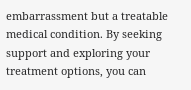embarrassment but a treatable medical condition. By seeking support and exploring your treatment options, you can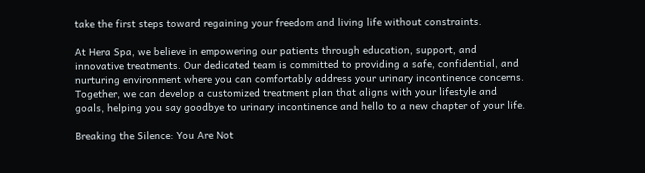take the first steps toward regaining your freedom and living life without constraints.

At Hera Spa, we believe in empowering our patients through education, support, and innovative treatments. Our dedicated team is committed to providing a safe, confidential, and nurturing environment where you can comfortably address your urinary incontinence concerns. Together, we can develop a customized treatment plan that aligns with your lifestyle and goals, helping you say goodbye to urinary incontinence and hello to a new chapter of your life.

Breaking the Silence: You Are Not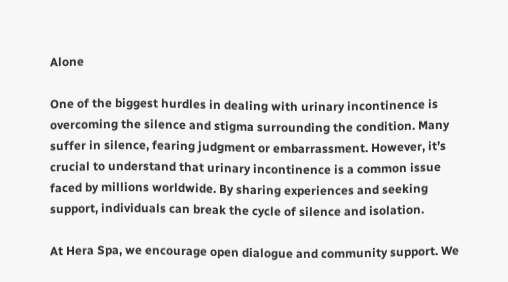Alone

One of the biggest hurdles in dealing with urinary incontinence is overcoming the silence and stigma surrounding the condition. Many suffer in silence, fearing judgment or embarrassment. However, it’s crucial to understand that urinary incontinence is a common issue faced by millions worldwide. By sharing experiences and seeking support, individuals can break the cycle of silence and isolation.

At Hera Spa, we encourage open dialogue and community support. We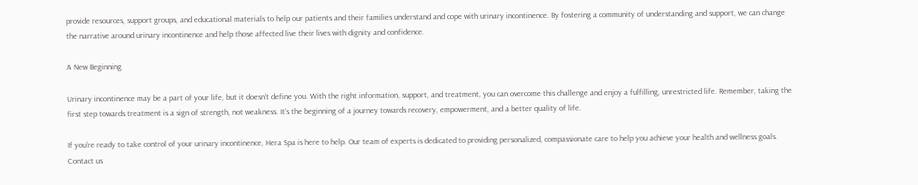provide resources, support groups, and educational materials to help our patients and their families understand and cope with urinary incontinence. By fostering a community of understanding and support, we can change the narrative around urinary incontinence and help those affected live their lives with dignity and confidence.

A New Beginning

Urinary incontinence may be a part of your life, but it doesn’t define you. With the right information, support, and treatment, you can overcome this challenge and enjoy a fulfilling, unrestricted life. Remember, taking the first step towards treatment is a sign of strength, not weakness. It’s the beginning of a journey towards recovery, empowerment, and a better quality of life.

If you’re ready to take control of your urinary incontinence, Hera Spa is here to help. Our team of experts is dedicated to providing personalized, compassionate care to help you achieve your health and wellness goals. Contact us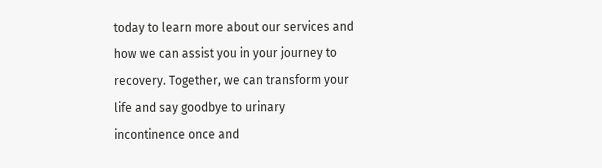today to learn more about our services and how we can assist you in your journey to recovery. Together, we can transform your life and say goodbye to urinary incontinence once and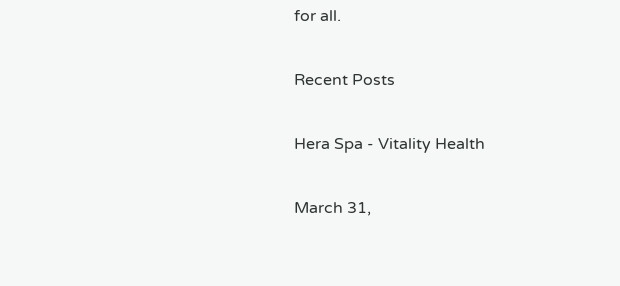for all.

Recent Posts

Hera Spa - Vitality Health

March 31,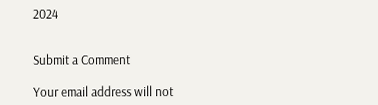2024


Submit a Comment

Your email address will not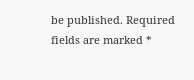be published. Required fields are marked *